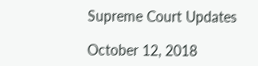Supreme Court Updates

October 12, 2018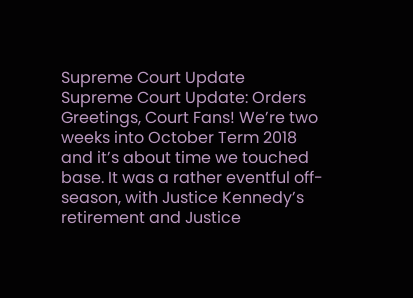Supreme Court Update
Supreme Court Update: Orders
Greetings, Court Fans! We’re two weeks into October Term 2018 and it’s about time we touched base. It was a rather eventful off-season, with Justice Kennedy’s retirement and Justice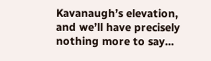Kavanaugh’s elevation, and we’ll have precisely nothing more to say...